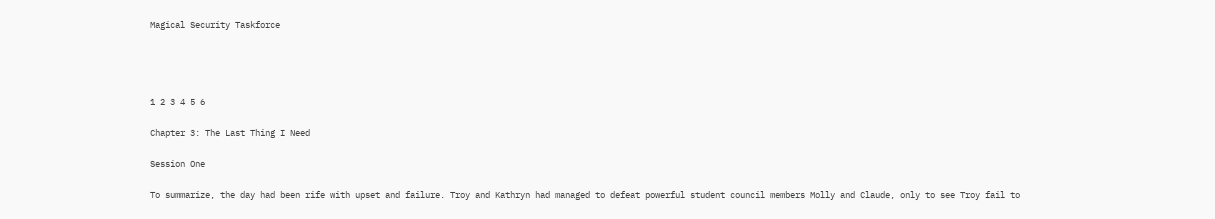Magical Security Taskforce




1 2 3 4 5 6

Chapter 3: The Last Thing I Need

Session One

To summarize, the day had been rife with upset and failure. Troy and Kathryn had managed to defeat powerful student council members Molly and Claude, only to see Troy fail to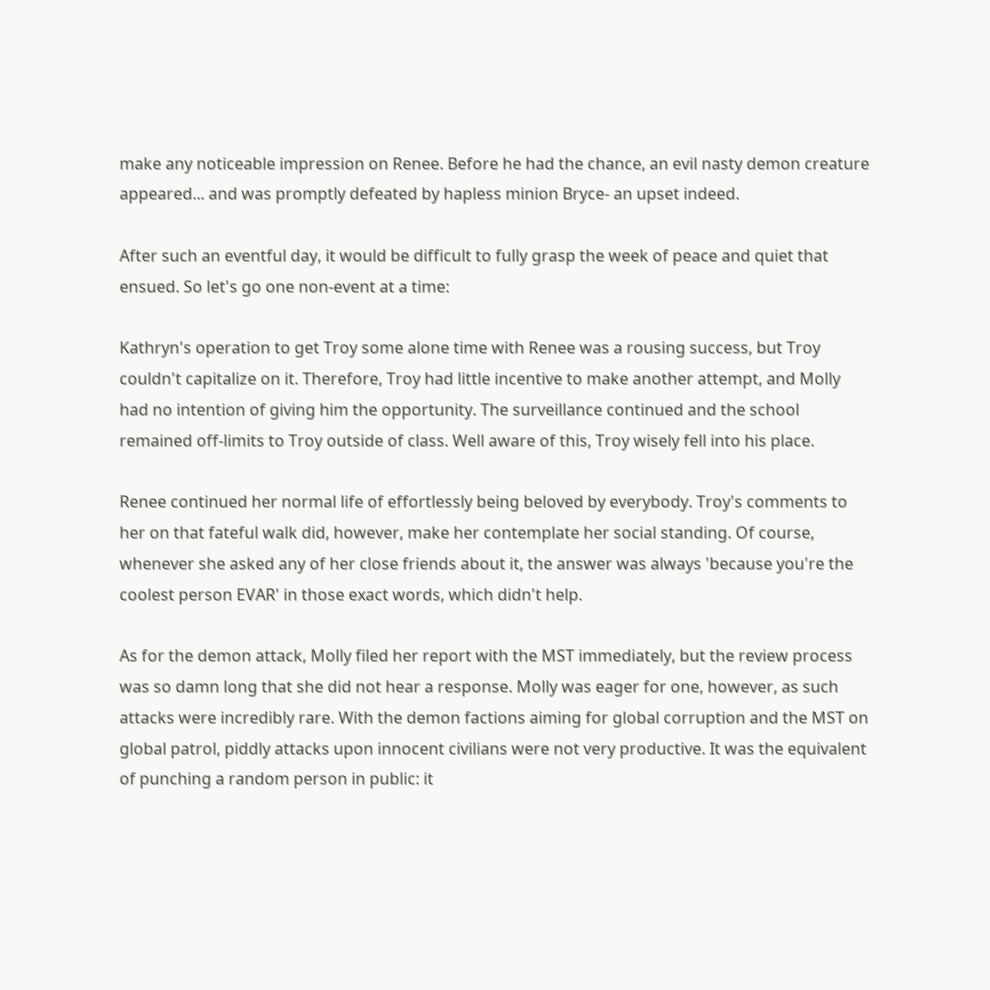make any noticeable impression on Renee. Before he had the chance, an evil nasty demon creature appeared... and was promptly defeated by hapless minion Bryce- an upset indeed.

After such an eventful day, it would be difficult to fully grasp the week of peace and quiet that ensued. So let's go one non-event at a time:

Kathryn's operation to get Troy some alone time with Renee was a rousing success, but Troy couldn't capitalize on it. Therefore, Troy had little incentive to make another attempt, and Molly had no intention of giving him the opportunity. The surveillance continued and the school remained off-limits to Troy outside of class. Well aware of this, Troy wisely fell into his place.

Renee continued her normal life of effortlessly being beloved by everybody. Troy's comments to her on that fateful walk did, however, make her contemplate her social standing. Of course, whenever she asked any of her close friends about it, the answer was always 'because you're the coolest person EVAR' in those exact words, which didn't help.

As for the demon attack, Molly filed her report with the MST immediately, but the review process was so damn long that she did not hear a response. Molly was eager for one, however, as such attacks were incredibly rare. With the demon factions aiming for global corruption and the MST on global patrol, piddly attacks upon innocent civilians were not very productive. It was the equivalent of punching a random person in public: it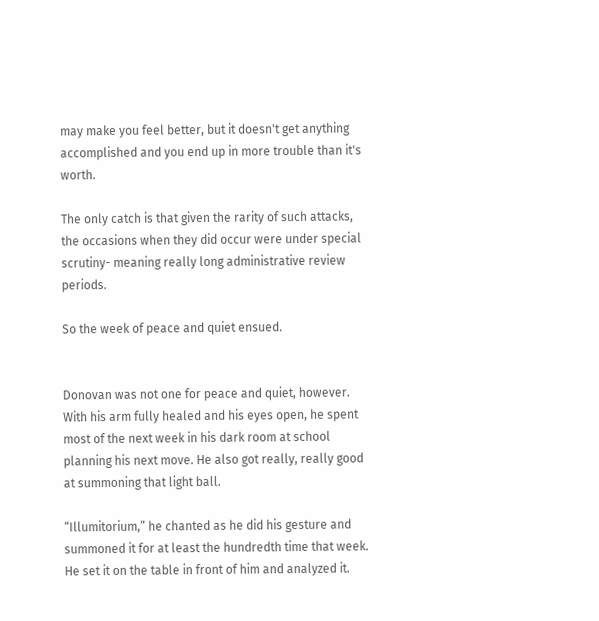may make you feel better, but it doesn't get anything accomplished and you end up in more trouble than it's worth.

The only catch is that given the rarity of such attacks, the occasions when they did occur were under special scrutiny- meaning really long administrative review periods.

So the week of peace and quiet ensued.


Donovan was not one for peace and quiet, however. With his arm fully healed and his eyes open, he spent most of the next week in his dark room at school planning his next move. He also got really, really good at summoning that light ball.

“Illumitorium,” he chanted as he did his gesture and summoned it for at least the hundredth time that week. He set it on the table in front of him and analyzed it.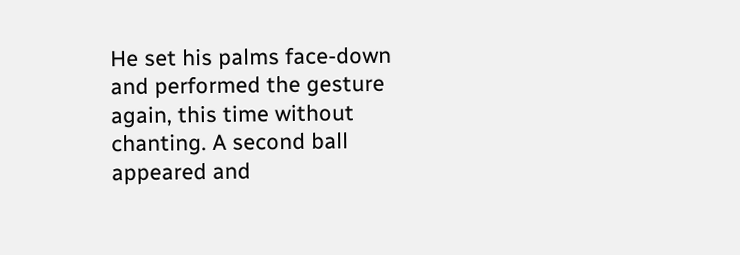He set his palms face-down and performed the gesture again, this time without chanting. A second ball appeared and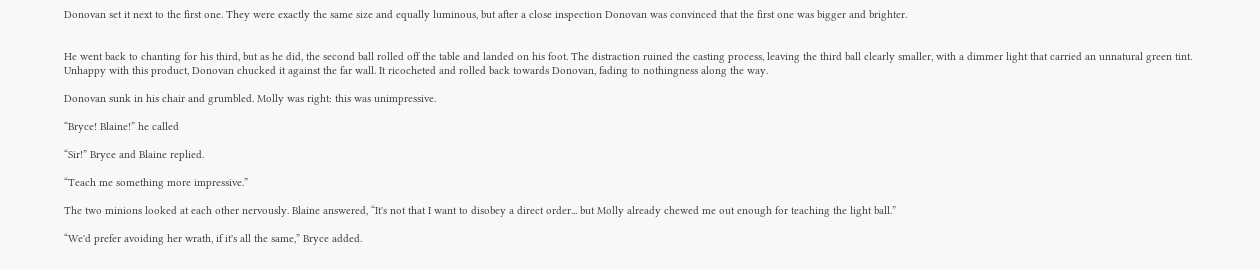Donovan set it next to the first one. They were exactly the same size and equally luminous, but after a close inspection Donovan was convinced that the first one was bigger and brighter.


He went back to chanting for his third, but as he did, the second ball rolled off the table and landed on his foot. The distraction ruined the casting process, leaving the third ball clearly smaller, with a dimmer light that carried an unnatural green tint. Unhappy with this product, Donovan chucked it against the far wall. It ricocheted and rolled back towards Donovan, fading to nothingness along the way.

Donovan sunk in his chair and grumbled. Molly was right: this was unimpressive.

“Bryce! Blaine!” he called

“Sir!” Bryce and Blaine replied.

“Teach me something more impressive.”

The two minions looked at each other nervously. Blaine answered, “It's not that I want to disobey a direct order... but Molly already chewed me out enough for teaching the light ball.”

“We'd prefer avoiding her wrath, if it's all the same,” Bryce added.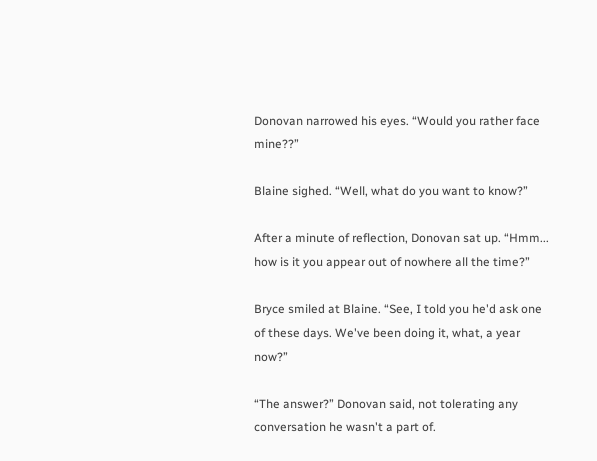Donovan narrowed his eyes. “Would you rather face mine??”

Blaine sighed. “Well, what do you want to know?”

After a minute of reflection, Donovan sat up. “Hmm... how is it you appear out of nowhere all the time?”

Bryce smiled at Blaine. “See, I told you he'd ask one of these days. We've been doing it, what, a year now?”

“The answer?” Donovan said, not tolerating any conversation he wasn't a part of.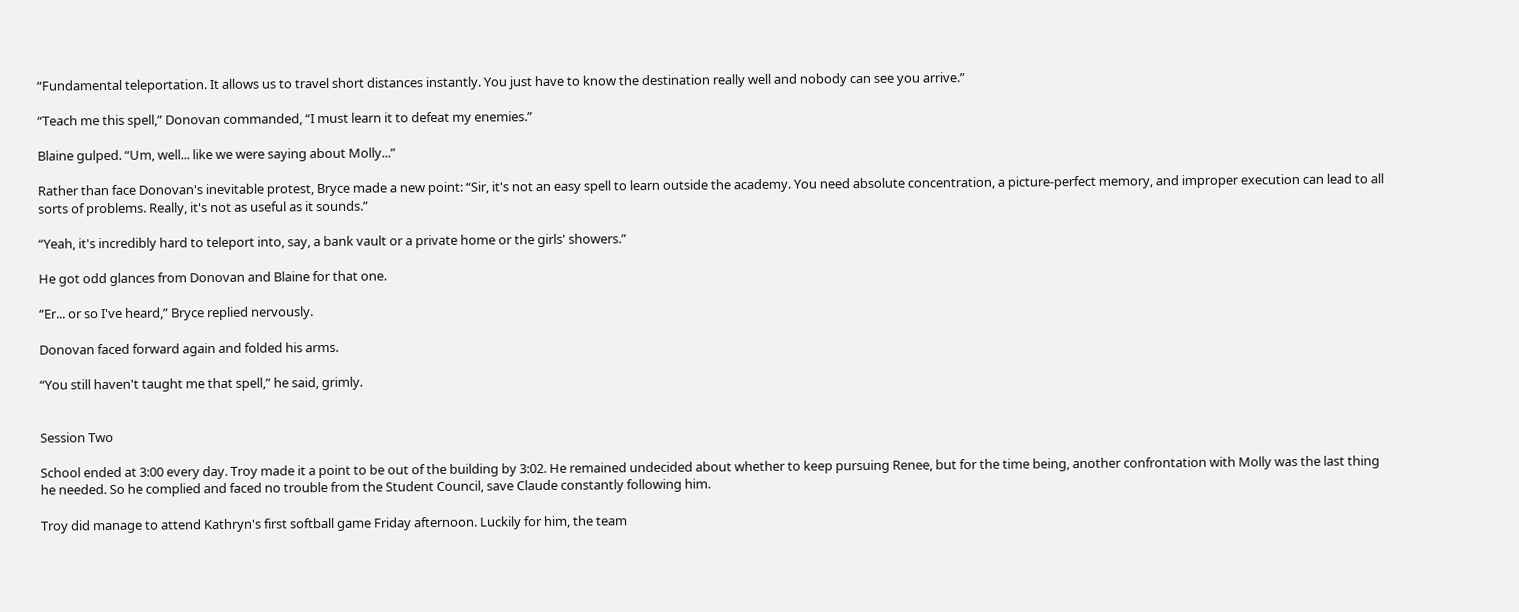“Fundamental teleportation. It allows us to travel short distances instantly. You just have to know the destination really well and nobody can see you arrive.”

“Teach me this spell,” Donovan commanded, “I must learn it to defeat my enemies.”

Blaine gulped. “Um, well... like we were saying about Molly...”

Rather than face Donovan's inevitable protest, Bryce made a new point: “Sir, it's not an easy spell to learn outside the academy. You need absolute concentration, a picture-perfect memory, and improper execution can lead to all sorts of problems. Really, it's not as useful as it sounds.”

“Yeah, it's incredibly hard to teleport into, say, a bank vault or a private home or the girls' showers.”

He got odd glances from Donovan and Blaine for that one.

“Er... or so I've heard,” Bryce replied nervously.

Donovan faced forward again and folded his arms.

“You still haven't taught me that spell,” he said, grimly.


Session Two

School ended at 3:00 every day. Troy made it a point to be out of the building by 3:02. He remained undecided about whether to keep pursuing Renee, but for the time being, another confrontation with Molly was the last thing he needed. So he complied and faced no trouble from the Student Council, save Claude constantly following him.

Troy did manage to attend Kathryn's first softball game Friday afternoon. Luckily for him, the team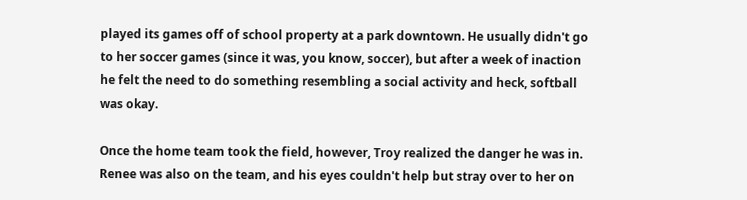played its games off of school property at a park downtown. He usually didn't go to her soccer games (since it was, you know, soccer), but after a week of inaction he felt the need to do something resembling a social activity and heck, softball was okay.

Once the home team took the field, however, Troy realized the danger he was in. Renee was also on the team, and his eyes couldn't help but stray over to her on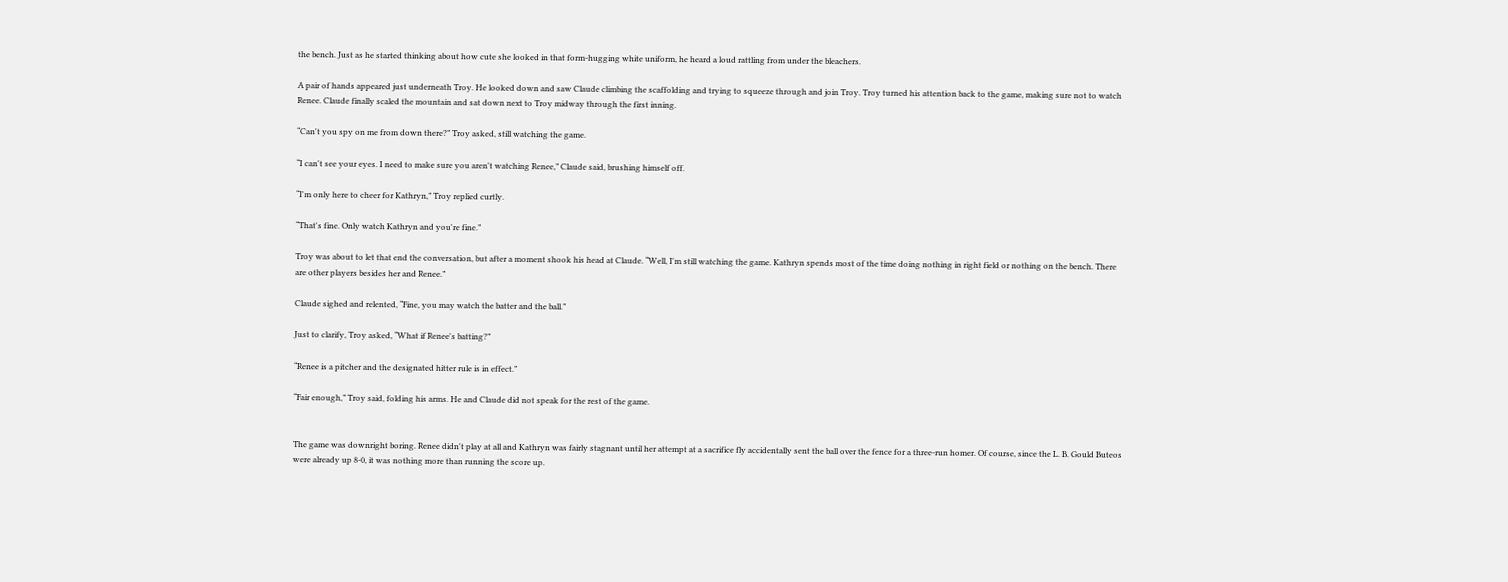the bench. Just as he started thinking about how cute she looked in that form-hugging white uniform, he heard a loud rattling from under the bleachers.

A pair of hands appeared just underneath Troy. He looked down and saw Claude climbing the scaffolding and trying to squeeze through and join Troy. Troy turned his attention back to the game, making sure not to watch Renee. Claude finally scaled the mountain and sat down next to Troy midway through the first inning.

“Can't you spy on me from down there?” Troy asked, still watching the game.

“I can't see your eyes. I need to make sure you aren't watching Renee,” Claude said, brushing himself off.

“I'm only here to cheer for Kathryn,” Troy replied curtly.

“That's fine. Only watch Kathryn and you're fine.”

Troy was about to let that end the conversation, but after a moment shook his head at Claude. “Well, I'm still watching the game. Kathryn spends most of the time doing nothing in right field or nothing on the bench. There are other players besides her and Renee.”

Claude sighed and relented, “Fine, you may watch the batter and the ball.”

Just to clarify, Troy asked, “What if Renee's batting?”

“Renee is a pitcher and the designated hitter rule is in effect.”

“Fair enough,” Troy said, folding his arms. He and Claude did not speak for the rest of the game.


The game was downright boring. Renee didn't play at all and Kathryn was fairly stagnant until her attempt at a sacrifice fly accidentally sent the ball over the fence for a three-run homer. Of course, since the L. B. Gould Buteos were already up 8-0, it was nothing more than running the score up.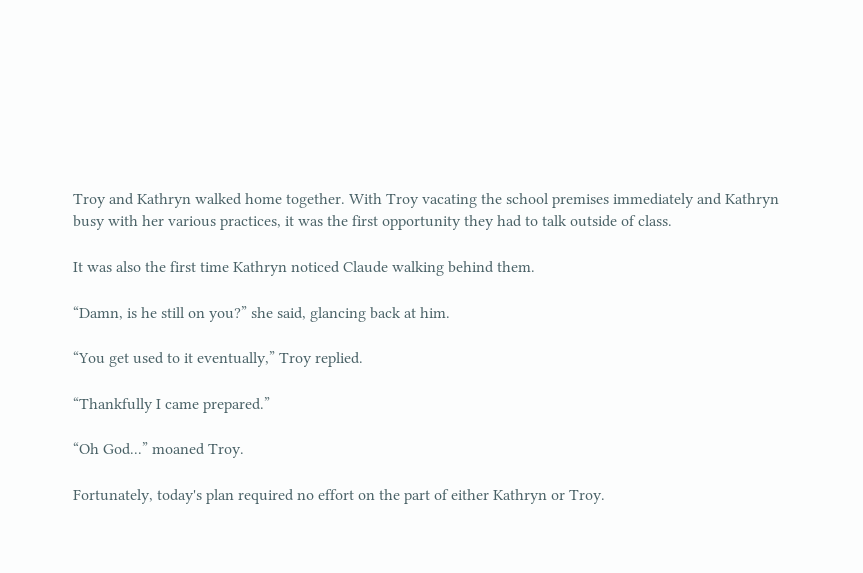Troy and Kathryn walked home together. With Troy vacating the school premises immediately and Kathryn busy with her various practices, it was the first opportunity they had to talk outside of class.

It was also the first time Kathryn noticed Claude walking behind them.

“Damn, is he still on you?” she said, glancing back at him.

“You get used to it eventually,” Troy replied.

“Thankfully I came prepared.”

“Oh God...” moaned Troy.

Fortunately, today's plan required no effort on the part of either Kathryn or Troy.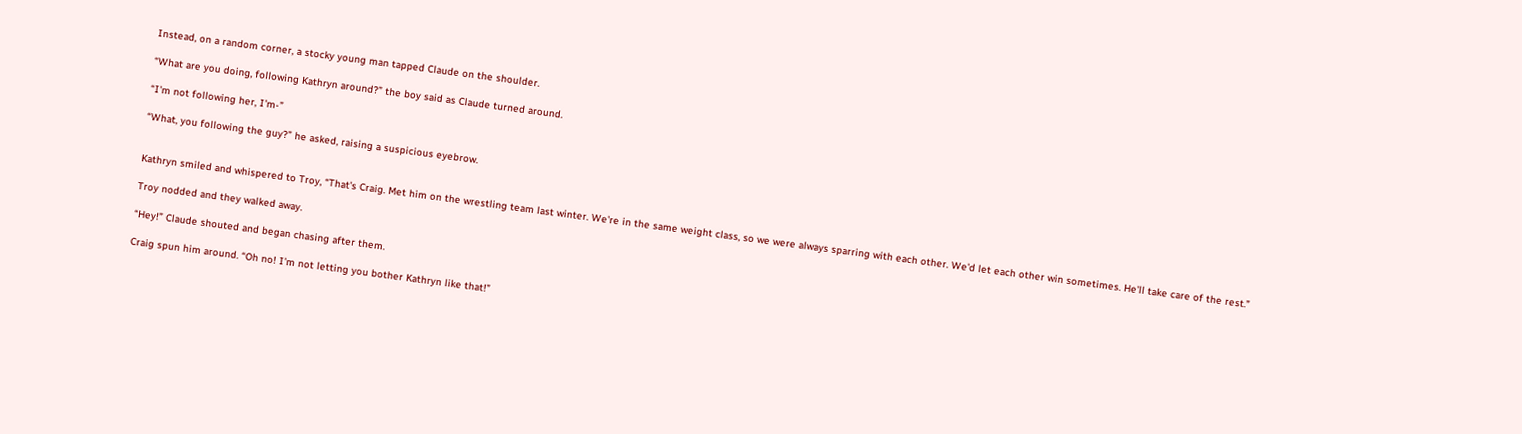Instead, on a random corner, a stocky young man tapped Claude on the shoulder.

“What are you doing, following Kathryn around?” the boy said as Claude turned around.

“I'm not following her, I'm-”

“What, you following the guy?” he asked, raising a suspicious eyebrow.


Kathryn smiled and whispered to Troy, “That's Craig. Met him on the wrestling team last winter. We're in the same weight class, so we were always sparring with each other. We'd let each other win sometimes. He'll take care of the rest.”

Troy nodded and they walked away.

“Hey!” Claude shouted and began chasing after them.

Craig spun him around. “Oh no! I'm not letting you bother Kathryn like that!”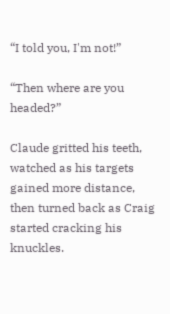“I told you, I'm not!”

“Then where are you headed?”

Claude gritted his teeth, watched as his targets gained more distance, then turned back as Craig started cracking his knuckles.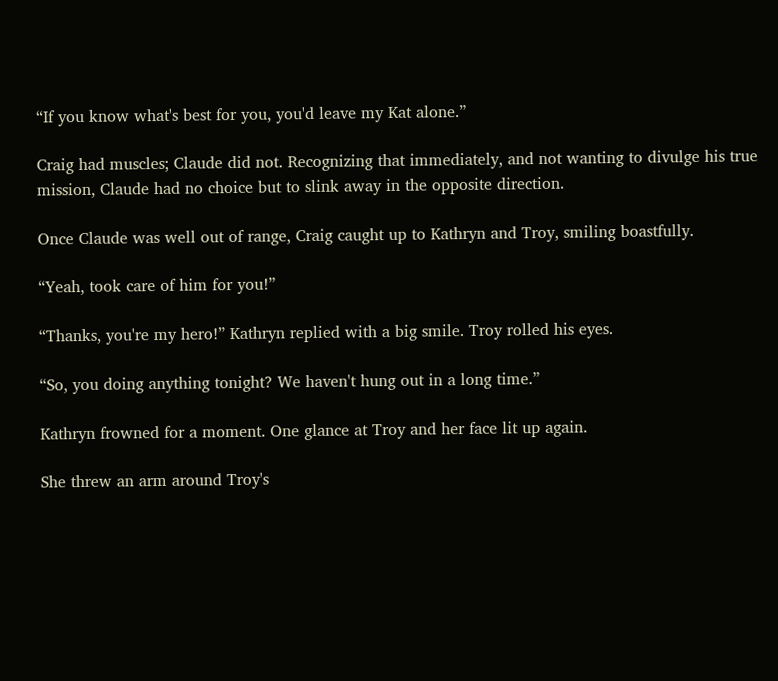“If you know what's best for you, you'd leave my Kat alone.”

Craig had muscles; Claude did not. Recognizing that immediately, and not wanting to divulge his true mission, Claude had no choice but to slink away in the opposite direction.

Once Claude was well out of range, Craig caught up to Kathryn and Troy, smiling boastfully.

“Yeah, took care of him for you!”

“Thanks, you're my hero!” Kathryn replied with a big smile. Troy rolled his eyes.

“So, you doing anything tonight? We haven't hung out in a long time.”

Kathryn frowned for a moment. One glance at Troy and her face lit up again.

She threw an arm around Troy's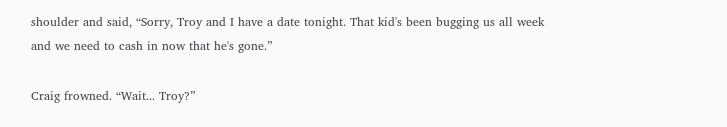shoulder and said, “Sorry, Troy and I have a date tonight. That kid's been bugging us all week and we need to cash in now that he's gone.”

Craig frowned. “Wait... Troy?”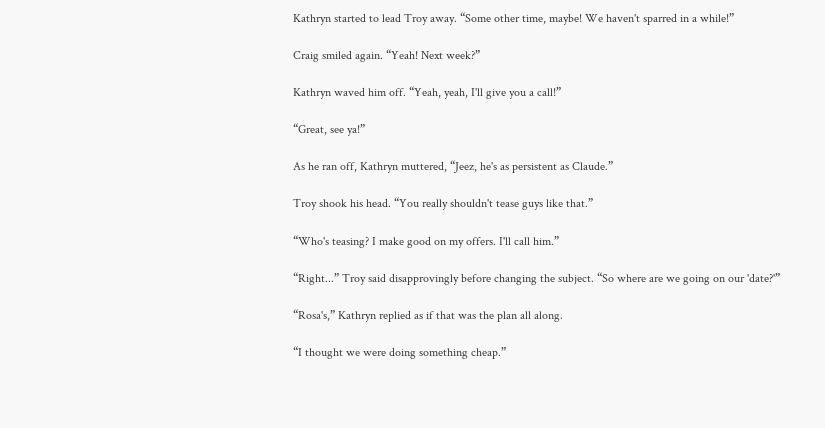Kathryn started to lead Troy away. “Some other time, maybe! We haven't sparred in a while!”

Craig smiled again. “Yeah! Next week?”

Kathryn waved him off. “Yeah, yeah, I'll give you a call!”

“Great, see ya!”

As he ran off, Kathryn muttered, “Jeez, he's as persistent as Claude.”

Troy shook his head. “You really shouldn't tease guys like that.”

“Who's teasing? I make good on my offers. I'll call him.”

“Right...” Troy said disapprovingly before changing the subject. “So where are we going on our 'date?'”

“Rosa's,” Kathryn replied as if that was the plan all along.

“I thought we were doing something cheap.”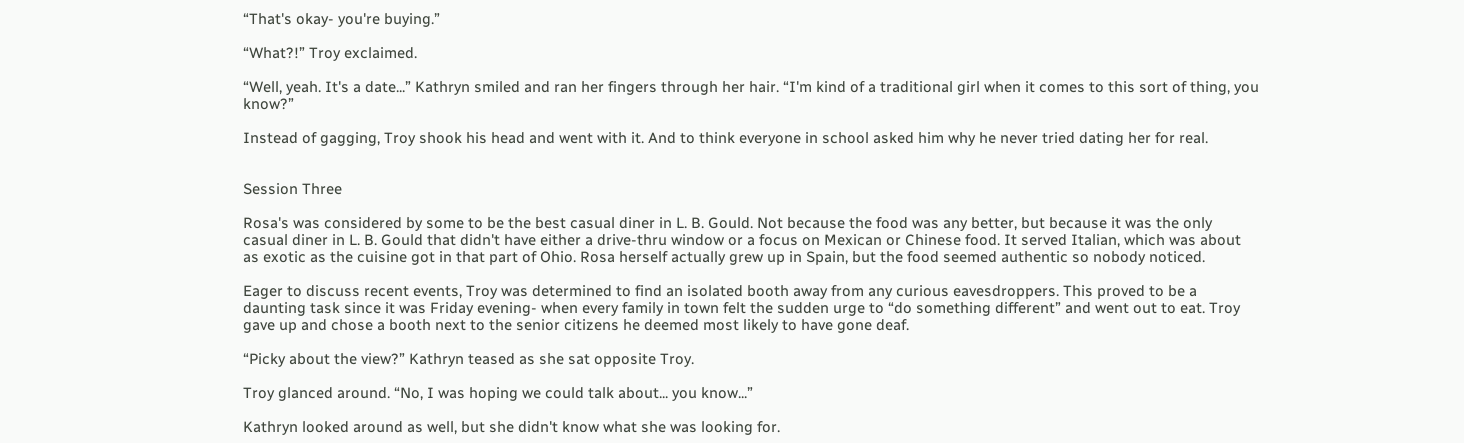“That's okay- you're buying.”

“What?!” Troy exclaimed.

“Well, yeah. It's a date...” Kathryn smiled and ran her fingers through her hair. “I'm kind of a traditional girl when it comes to this sort of thing, you know?”

Instead of gagging, Troy shook his head and went with it. And to think everyone in school asked him why he never tried dating her for real.


Session Three

Rosa's was considered by some to be the best casual diner in L. B. Gould. Not because the food was any better, but because it was the only casual diner in L. B. Gould that didn't have either a drive-thru window or a focus on Mexican or Chinese food. It served Italian, which was about as exotic as the cuisine got in that part of Ohio. Rosa herself actually grew up in Spain, but the food seemed authentic so nobody noticed.

Eager to discuss recent events, Troy was determined to find an isolated booth away from any curious eavesdroppers. This proved to be a daunting task since it was Friday evening- when every family in town felt the sudden urge to “do something different” and went out to eat. Troy gave up and chose a booth next to the senior citizens he deemed most likely to have gone deaf.

“Picky about the view?” Kathryn teased as she sat opposite Troy.

Troy glanced around. “No, I was hoping we could talk about... you know...”

Kathryn looked around as well, but she didn't know what she was looking for.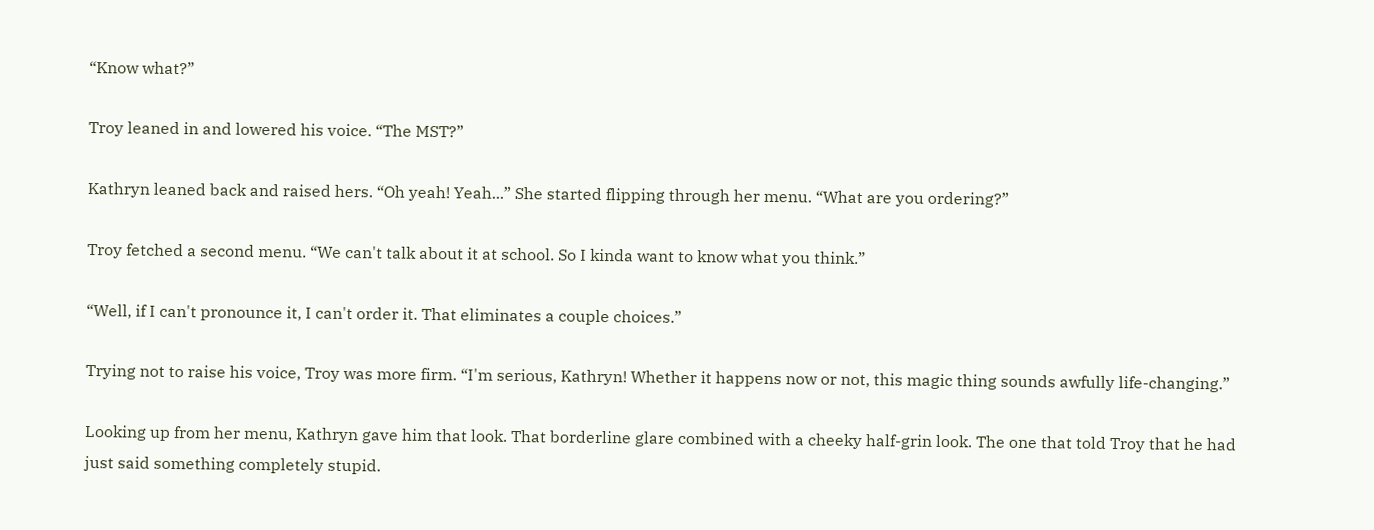“Know what?”

Troy leaned in and lowered his voice. “The MST?”

Kathryn leaned back and raised hers. “Oh yeah! Yeah...” She started flipping through her menu. “What are you ordering?”

Troy fetched a second menu. “We can't talk about it at school. So I kinda want to know what you think.”

“Well, if I can't pronounce it, I can't order it. That eliminates a couple choices.”

Trying not to raise his voice, Troy was more firm. “I'm serious, Kathryn! Whether it happens now or not, this magic thing sounds awfully life-changing.”

Looking up from her menu, Kathryn gave him that look. That borderline glare combined with a cheeky half-grin look. The one that told Troy that he had just said something completely stupid.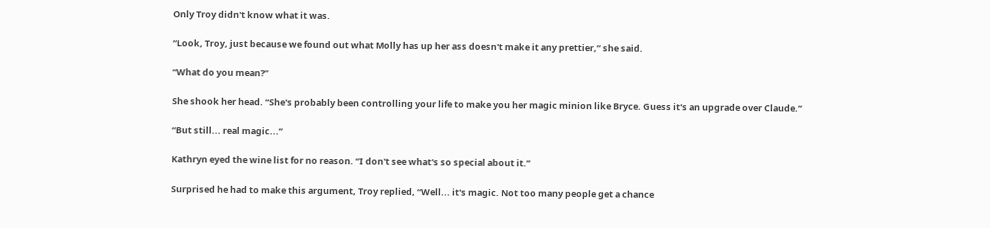Only Troy didn't know what it was.

“Look, Troy, just because we found out what Molly has up her ass doesn't make it any prettier,” she said.

“What do you mean?”

She shook her head. “She's probably been controlling your life to make you her magic minion like Bryce. Guess it's an upgrade over Claude.”

“But still... real magic...”

Kathryn eyed the wine list for no reason. “I don't see what's so special about it.”

Surprised he had to make this argument, Troy replied, “Well... it's magic. Not too many people get a chance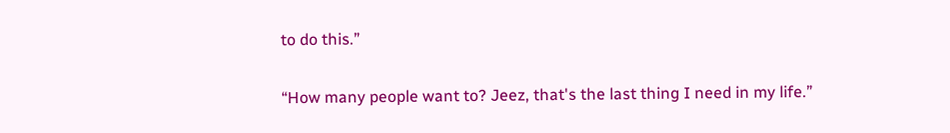to do this.”

“How many people want to? Jeez, that's the last thing I need in my life.”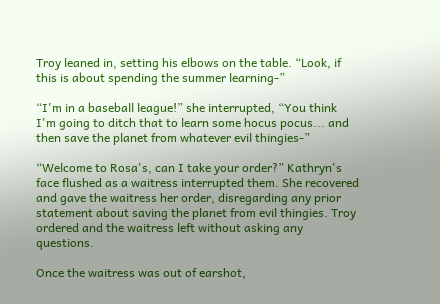Troy leaned in, setting his elbows on the table. “Look, if this is about spending the summer learning-”

“I'm in a baseball league!” she interrupted, “You think I'm going to ditch that to learn some hocus pocus... and then save the planet from whatever evil thingies-”

“Welcome to Rosa's, can I take your order?” Kathryn's face flushed as a waitress interrupted them. She recovered and gave the waitress her order, disregarding any prior statement about saving the planet from evil thingies. Troy ordered and the waitress left without asking any questions.

Once the waitress was out of earshot,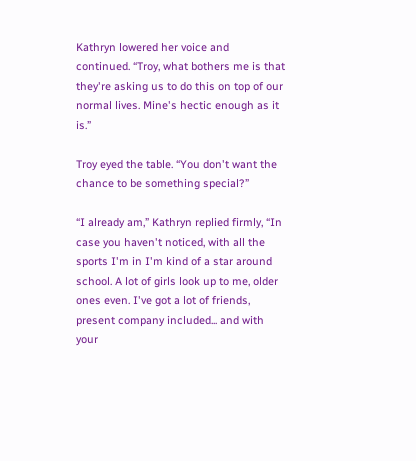Kathryn lowered her voice and continued. “Troy, what bothers me is that they're asking us to do this on top of our normal lives. Mine's hectic enough as it is.”

Troy eyed the table. “You don't want the chance to be something special?”

“I already am,” Kathryn replied firmly, “In case you haven't noticed, with all the sports I'm in I'm kind of a star around school. A lot of girls look up to me, older ones even. I've got a lot of friends, present company included... and with your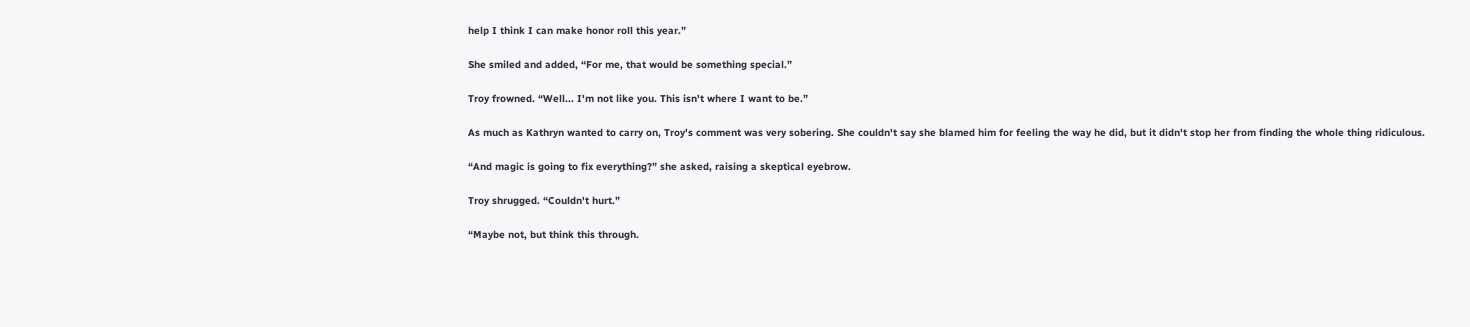help I think I can make honor roll this year.”

She smiled and added, “For me, that would be something special.”

Troy frowned. “Well... I'm not like you. This isn't where I want to be.”

As much as Kathryn wanted to carry on, Troy's comment was very sobering. She couldn't say she blamed him for feeling the way he did, but it didn't stop her from finding the whole thing ridiculous.

“And magic is going to fix everything?” she asked, raising a skeptical eyebrow.

Troy shrugged. “Couldn't hurt.”

“Maybe not, but think this through.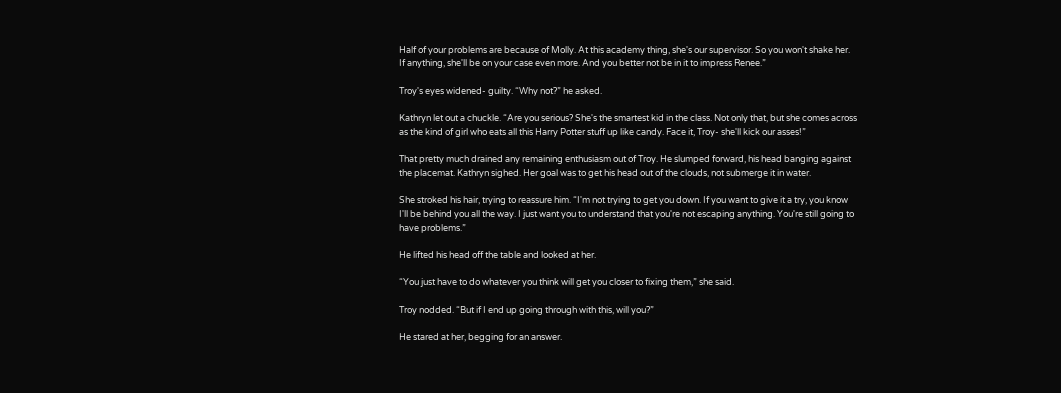Half of your problems are because of Molly. At this academy thing, she's our supervisor. So you won't shake her. If anything, she'll be on your case even more. And you better not be in it to impress Renee.”

Troy's eyes widened- guilty. “Why not?” he asked.

Kathryn let out a chuckle. “Are you serious? She's the smartest kid in the class. Not only that, but she comes across as the kind of girl who eats all this Harry Potter stuff up like candy. Face it, Troy- she'll kick our asses!”

That pretty much drained any remaining enthusiasm out of Troy. He slumped forward, his head banging against the placemat. Kathryn sighed. Her goal was to get his head out of the clouds, not submerge it in water.

She stroked his hair, trying to reassure him. “I'm not trying to get you down. If you want to give it a try, you know I'll be behind you all the way. I just want you to understand that you're not escaping anything. You're still going to have problems.”

He lifted his head off the table and looked at her.

“You just have to do whatever you think will get you closer to fixing them,” she said.

Troy nodded. “But if I end up going through with this, will you?”

He stared at her, begging for an answer.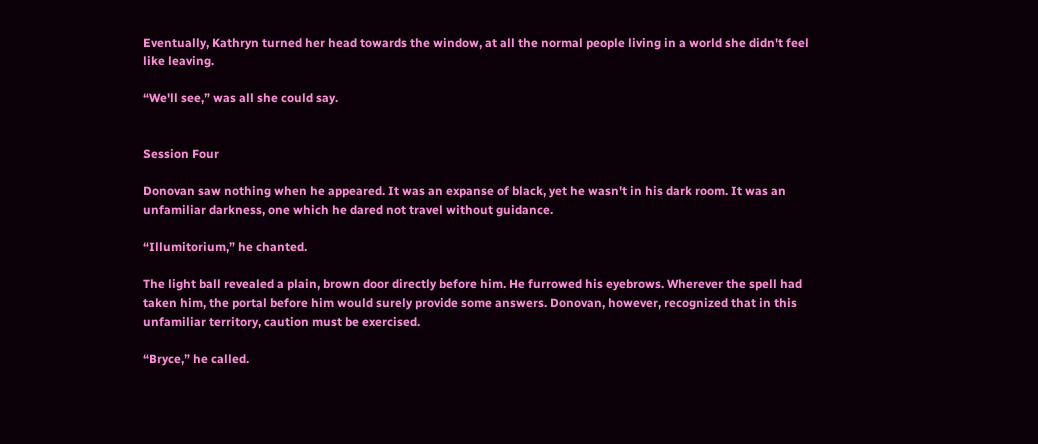Eventually, Kathryn turned her head towards the window, at all the normal people living in a world she didn't feel like leaving.

“We'll see,” was all she could say.


Session Four

Donovan saw nothing when he appeared. It was an expanse of black, yet he wasn't in his dark room. It was an unfamiliar darkness, one which he dared not travel without guidance.

“Illumitorium,” he chanted.

The light ball revealed a plain, brown door directly before him. He furrowed his eyebrows. Wherever the spell had taken him, the portal before him would surely provide some answers. Donovan, however, recognized that in this unfamiliar territory, caution must be exercised.

“Bryce,” he called.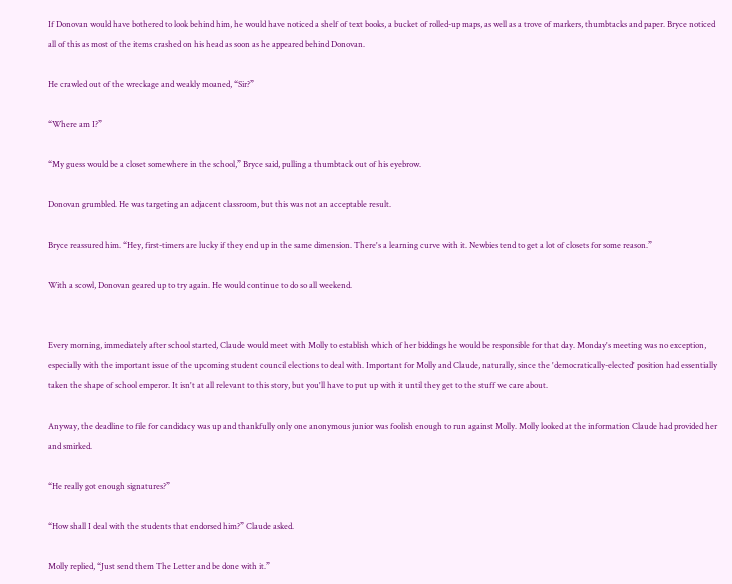If Donovan would have bothered to look behind him, he would have noticed a shelf of text books, a bucket of rolled-up maps, as well as a trove of markers, thumbtacks and paper. Bryce noticed all of this as most of the items crashed on his head as soon as he appeared behind Donovan.

He crawled out of the wreckage and weakly moaned, “Sir?”

“Where am I?”

“My guess would be a closet somewhere in the school,” Bryce said, pulling a thumbtack out of his eyebrow.

Donovan grumbled. He was targeting an adjacent classroom, but this was not an acceptable result.

Bryce reassured him. “Hey, first-timers are lucky if they end up in the same dimension. There's a learning curve with it. Newbies tend to get a lot of closets for some reason.”

With a scowl, Donovan geared up to try again. He would continue to do so all weekend.


Every morning, immediately after school started, Claude would meet with Molly to establish which of her biddings he would be responsible for that day. Monday's meeting was no exception, especially with the important issue of the upcoming student council elections to deal with. Important for Molly and Claude, naturally, since the 'democratically-elected' position had essentially taken the shape of school emperor. It isn't at all relevant to this story, but you'll have to put up with it until they get to the stuff we care about.

Anyway, the deadline to file for candidacy was up and thankfully only one anonymous junior was foolish enough to run against Molly. Molly looked at the information Claude had provided her and smirked.

“He really got enough signatures?”

“How shall I deal with the students that endorsed him?” Claude asked.

Molly replied, “Just send them The Letter and be done with it.”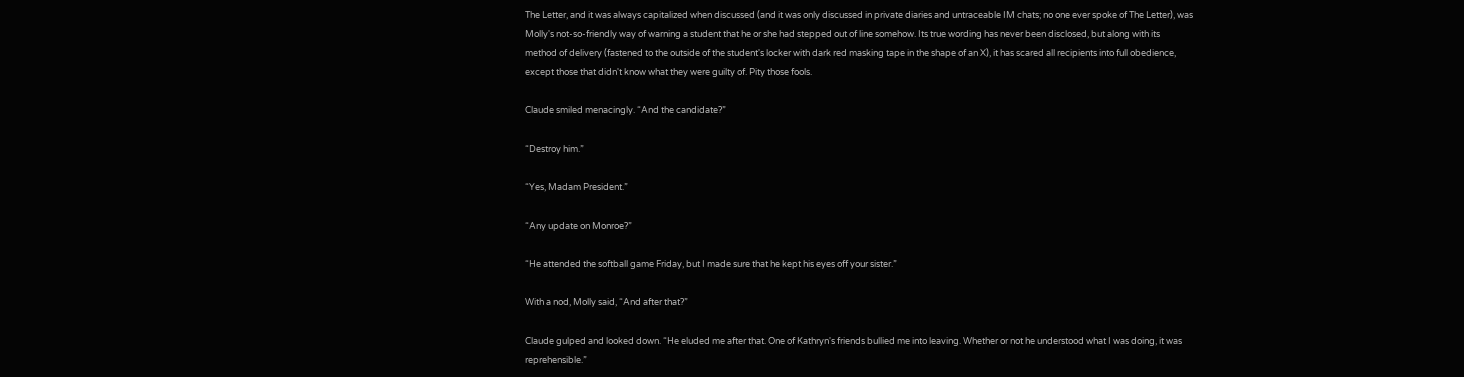The Letter, and it was always capitalized when discussed (and it was only discussed in private diaries and untraceable IM chats; no one ever spoke of The Letter), was Molly's not-so-friendly way of warning a student that he or she had stepped out of line somehow. Its true wording has never been disclosed, but along with its method of delivery (fastened to the outside of the student's locker with dark red masking tape in the shape of an X), it has scared all recipients into full obedience, except those that didn't know what they were guilty of. Pity those fools.

Claude smiled menacingly. “And the candidate?”

“Destroy him.”

“Yes, Madam President.”

“Any update on Monroe?”

“He attended the softball game Friday, but I made sure that he kept his eyes off your sister.”

With a nod, Molly said, “And after that?”

Claude gulped and looked down. “He eluded me after that. One of Kathryn's friends bullied me into leaving. Whether or not he understood what I was doing, it was reprehensible.”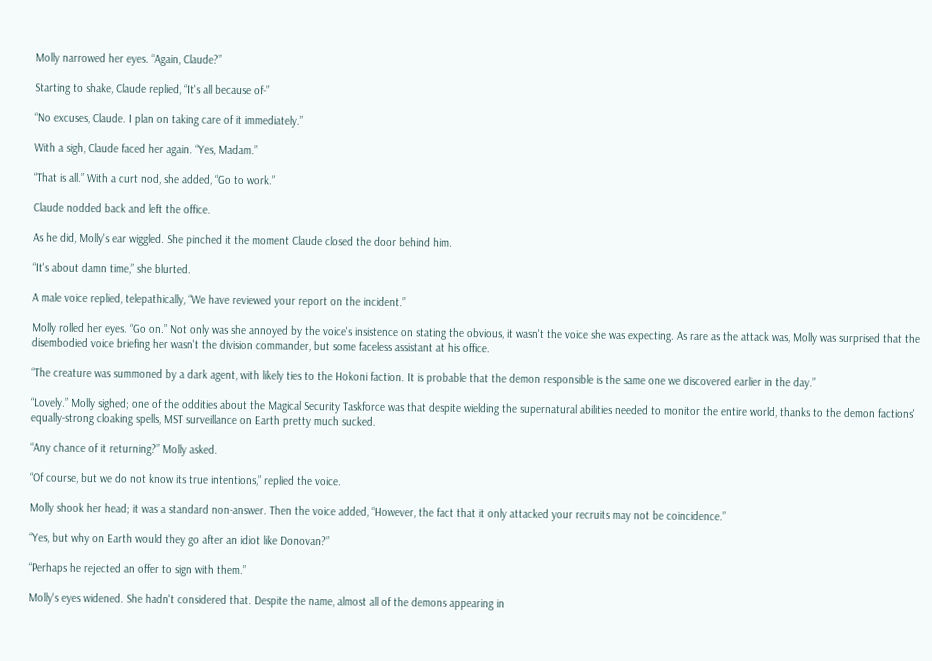Molly narrowed her eyes. “Again, Claude?”

Starting to shake, Claude replied, “It's all because of-”

“No excuses, Claude. I plan on taking care of it immediately.”

With a sigh, Claude faced her again. “Yes, Madam.”

“That is all.” With a curt nod, she added, “Go to work.”

Claude nodded back and left the office.

As he did, Molly's ear wiggled. She pinched it the moment Claude closed the door behind him.

“It's about damn time,” she blurted.

A male voice replied, telepathically, “We have reviewed your report on the incident.”

Molly rolled her eyes. “Go on.” Not only was she annoyed by the voice's insistence on stating the obvious, it wasn't the voice she was expecting. As rare as the attack was, Molly was surprised that the disembodied voice briefing her wasn't the division commander, but some faceless assistant at his office.

“The creature was summoned by a dark agent, with likely ties to the Hokoni faction. It is probable that the demon responsible is the same one we discovered earlier in the day.”

“Lovely.” Molly sighed; one of the oddities about the Magical Security Taskforce was that despite wielding the supernatural abilities needed to monitor the entire world, thanks to the demon factions' equally-strong cloaking spells, MST surveillance on Earth pretty much sucked.

“Any chance of it returning?” Molly asked.

“Of course, but we do not know its true intentions,” replied the voice.

Molly shook her head; it was a standard non-answer. Then the voice added, “However, the fact that it only attacked your recruits may not be coincidence.”

“Yes, but why on Earth would they go after an idiot like Donovan?”

“Perhaps he rejected an offer to sign with them.”

Molly's eyes widened. She hadn't considered that. Despite the name, almost all of the demons appearing in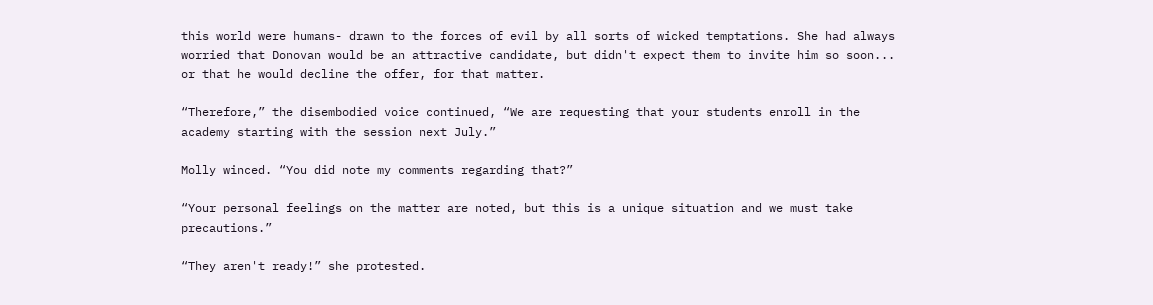this world were humans- drawn to the forces of evil by all sorts of wicked temptations. She had always worried that Donovan would be an attractive candidate, but didn't expect them to invite him so soon... or that he would decline the offer, for that matter.

“Therefore,” the disembodied voice continued, “We are requesting that your students enroll in the academy starting with the session next July.”

Molly winced. “You did note my comments regarding that?”

“Your personal feelings on the matter are noted, but this is a unique situation and we must take precautions.”

“They aren't ready!” she protested.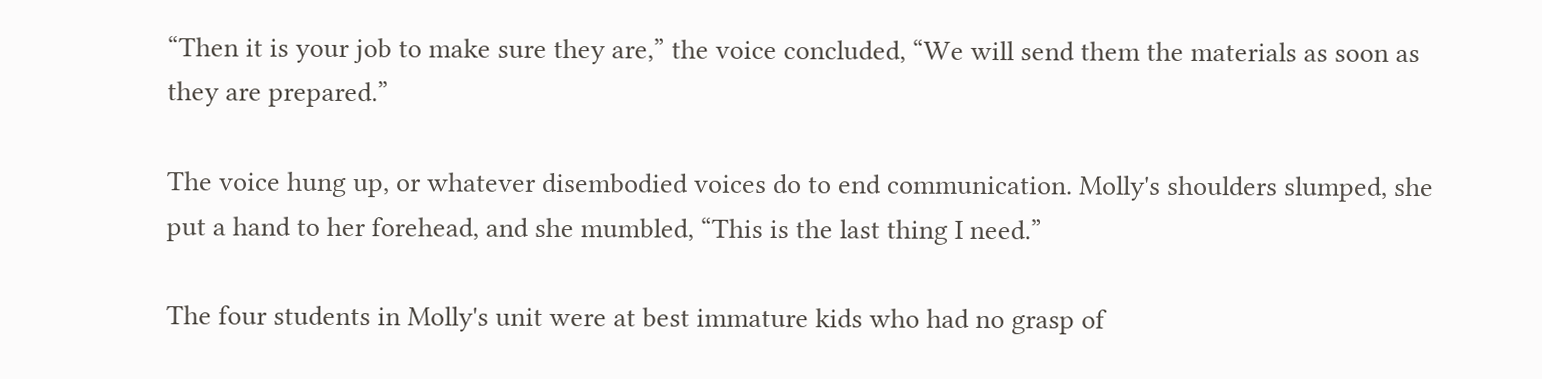“Then it is your job to make sure they are,” the voice concluded, “We will send them the materials as soon as they are prepared.”

The voice hung up, or whatever disembodied voices do to end communication. Molly's shoulders slumped, she put a hand to her forehead, and she mumbled, “This is the last thing I need.”

The four students in Molly's unit were at best immature kids who had no grasp of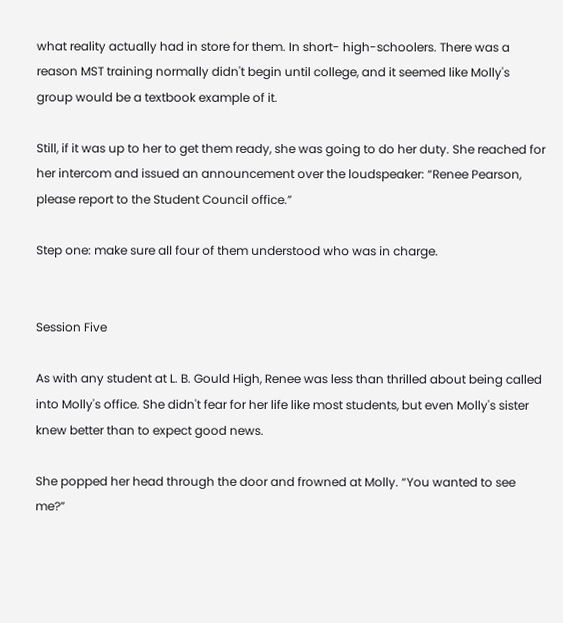what reality actually had in store for them. In short- high-schoolers. There was a reason MST training normally didn't begin until college, and it seemed like Molly's group would be a textbook example of it.

Still, if it was up to her to get them ready, she was going to do her duty. She reached for her intercom and issued an announcement over the loudspeaker: “Renee Pearson, please report to the Student Council office.”

Step one: make sure all four of them understood who was in charge.


Session Five

As with any student at L. B. Gould High, Renee was less than thrilled about being called into Molly's office. She didn't fear for her life like most students, but even Molly's sister knew better than to expect good news.

She popped her head through the door and frowned at Molly. “You wanted to see me?”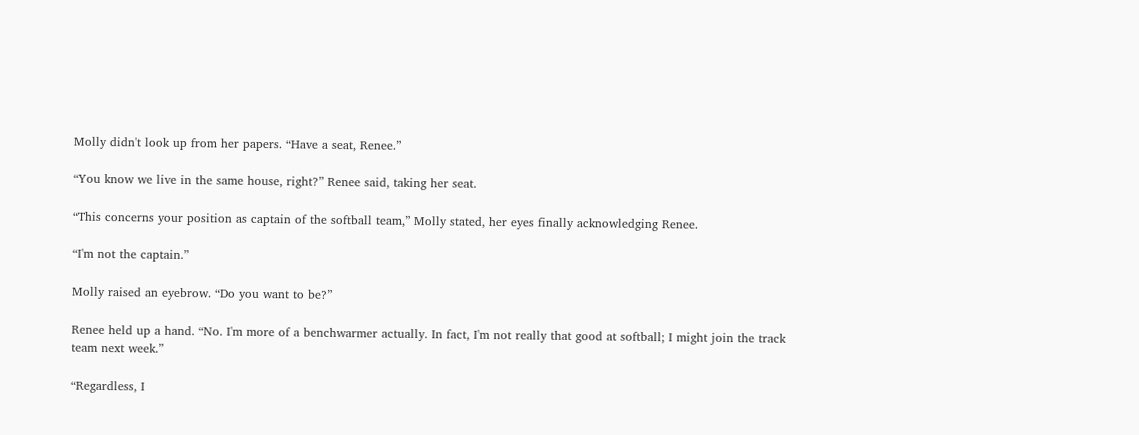Molly didn't look up from her papers. “Have a seat, Renee.”

“You know we live in the same house, right?” Renee said, taking her seat.

“This concerns your position as captain of the softball team,” Molly stated, her eyes finally acknowledging Renee.

“I'm not the captain.”

Molly raised an eyebrow. “Do you want to be?”

Renee held up a hand. “No. I'm more of a benchwarmer actually. In fact, I'm not really that good at softball; I might join the track team next week.”

“Regardless, I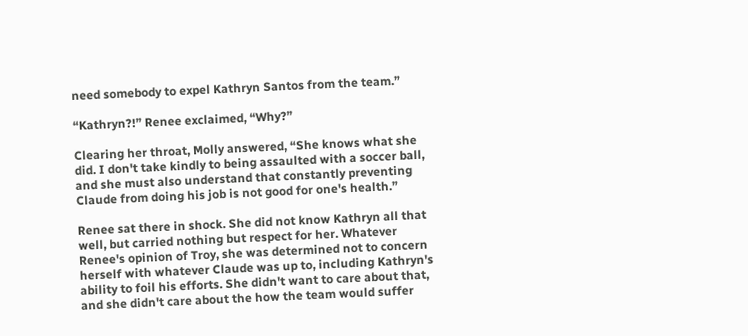need somebody to expel Kathryn Santos from the team.”

“Kathryn?!” Renee exclaimed, “Why?”

Clearing her throat, Molly answered, “She knows what she did. I don't take kindly to being assaulted with a soccer ball, and she must also understand that constantly preventing Claude from doing his job is not good for one's health.”

Renee sat there in shock. She did not know Kathryn all that well, but carried nothing but respect for her. Whatever Renee's opinion of Troy, she was determined not to concern herself with whatever Claude was up to, including Kathryn's ability to foil his efforts. She didn't want to care about that, and she didn't care about the how the team would suffer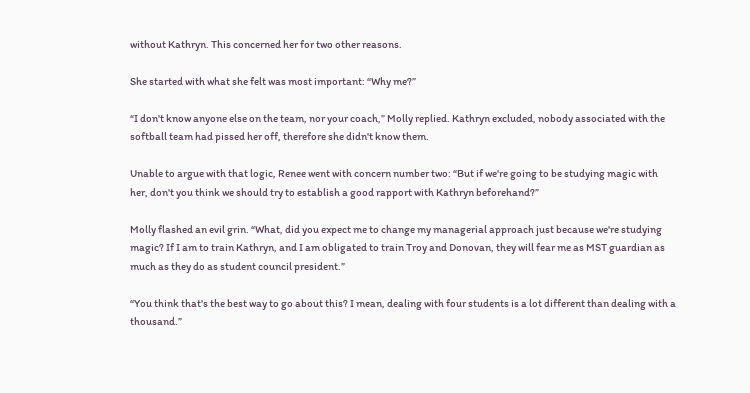without Kathryn. This concerned her for two other reasons.

She started with what she felt was most important: “Why me?”

“I don't know anyone else on the team, nor your coach,” Molly replied. Kathryn excluded, nobody associated with the softball team had pissed her off, therefore she didn't know them.

Unable to argue with that logic, Renee went with concern number two: “But if we're going to be studying magic with her, don't you think we should try to establish a good rapport with Kathryn beforehand?”

Molly flashed an evil grin. “What, did you expect me to change my managerial approach just because we're studying magic? If I am to train Kathryn, and I am obligated to train Troy and Donovan, they will fear me as MST guardian as much as they do as student council president.”

“You think that's the best way to go about this? I mean, dealing with four students is a lot different than dealing with a thousand.”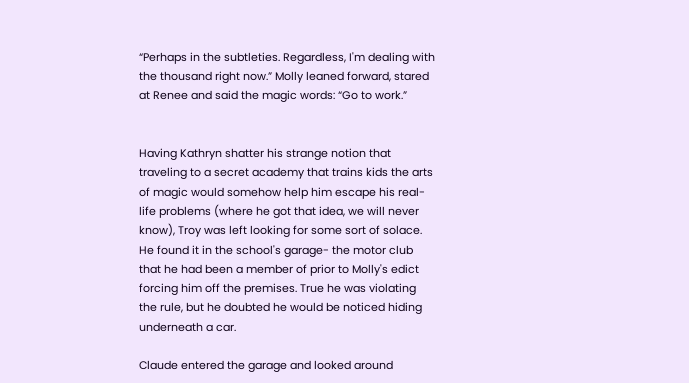“Perhaps in the subtleties. Regardless, I'm dealing with the thousand right now.” Molly leaned forward, stared at Renee and said the magic words: “Go to work.”


Having Kathryn shatter his strange notion that traveling to a secret academy that trains kids the arts of magic would somehow help him escape his real-life problems (where he got that idea, we will never know), Troy was left looking for some sort of solace. He found it in the school's garage- the motor club that he had been a member of prior to Molly's edict forcing him off the premises. True he was violating the rule, but he doubted he would be noticed hiding underneath a car.

Claude entered the garage and looked around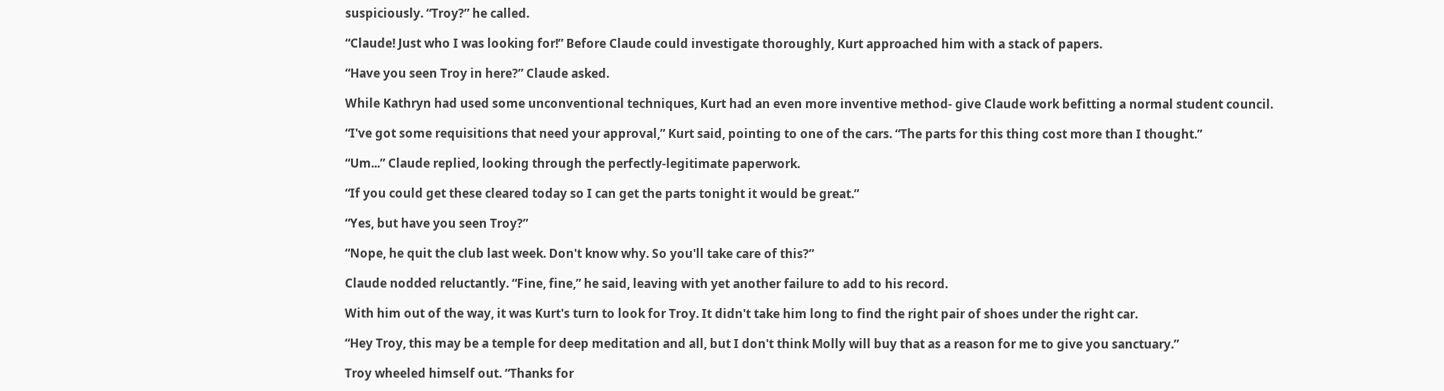suspiciously. “Troy?” he called.

“Claude! Just who I was looking for!” Before Claude could investigate thoroughly, Kurt approached him with a stack of papers.

“Have you seen Troy in here?” Claude asked.

While Kathryn had used some unconventional techniques, Kurt had an even more inventive method- give Claude work befitting a normal student council.

“I've got some requisitions that need your approval,” Kurt said, pointing to one of the cars. “The parts for this thing cost more than I thought.”

“Um...” Claude replied, looking through the perfectly-legitimate paperwork.

“If you could get these cleared today so I can get the parts tonight it would be great.”

“Yes, but have you seen Troy?”

“Nope, he quit the club last week. Don't know why. So you'll take care of this?”

Claude nodded reluctantly. “Fine, fine,” he said, leaving with yet another failure to add to his record.

With him out of the way, it was Kurt's turn to look for Troy. It didn't take him long to find the right pair of shoes under the right car.

“Hey Troy, this may be a temple for deep meditation and all, but I don't think Molly will buy that as a reason for me to give you sanctuary.”

Troy wheeled himself out. “Thanks for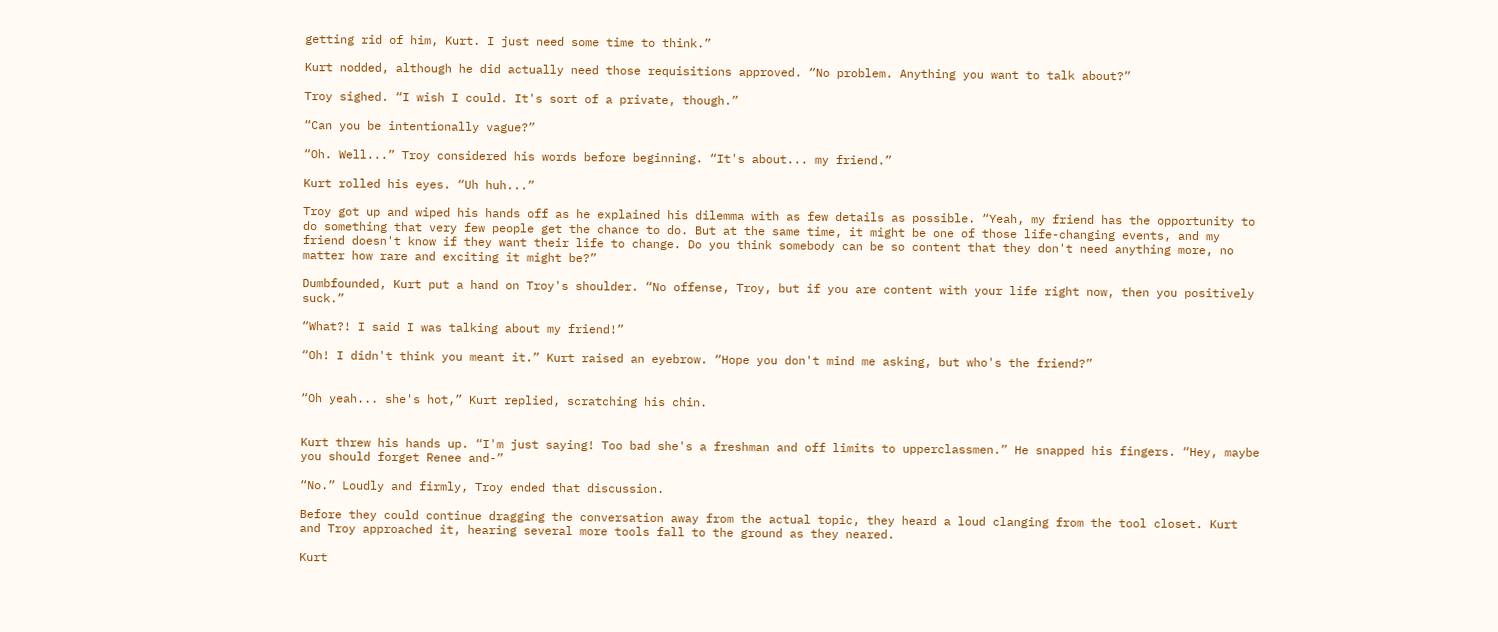getting rid of him, Kurt. I just need some time to think.”

Kurt nodded, although he did actually need those requisitions approved. “No problem. Anything you want to talk about?”

Troy sighed. “I wish I could. It's sort of a private, though.”

“Can you be intentionally vague?”

“Oh. Well...” Troy considered his words before beginning. “It's about... my friend.”

Kurt rolled his eyes. “Uh huh...”

Troy got up and wiped his hands off as he explained his dilemma with as few details as possible. “Yeah, my friend has the opportunity to do something that very few people get the chance to do. But at the same time, it might be one of those life-changing events, and my friend doesn't know if they want their life to change. Do you think somebody can be so content that they don't need anything more, no matter how rare and exciting it might be?”

Dumbfounded, Kurt put a hand on Troy's shoulder. “No offense, Troy, but if you are content with your life right now, then you positively suck.”

“What?! I said I was talking about my friend!”

“Oh! I didn't think you meant it.” Kurt raised an eyebrow. “Hope you don't mind me asking, but who's the friend?”


“Oh yeah... she's hot,” Kurt replied, scratching his chin.


Kurt threw his hands up. “I'm just saying! Too bad she's a freshman and off limits to upperclassmen.” He snapped his fingers. “Hey, maybe you should forget Renee and-”

“No.” Loudly and firmly, Troy ended that discussion.

Before they could continue dragging the conversation away from the actual topic, they heard a loud clanging from the tool closet. Kurt and Troy approached it, hearing several more tools fall to the ground as they neared.

Kurt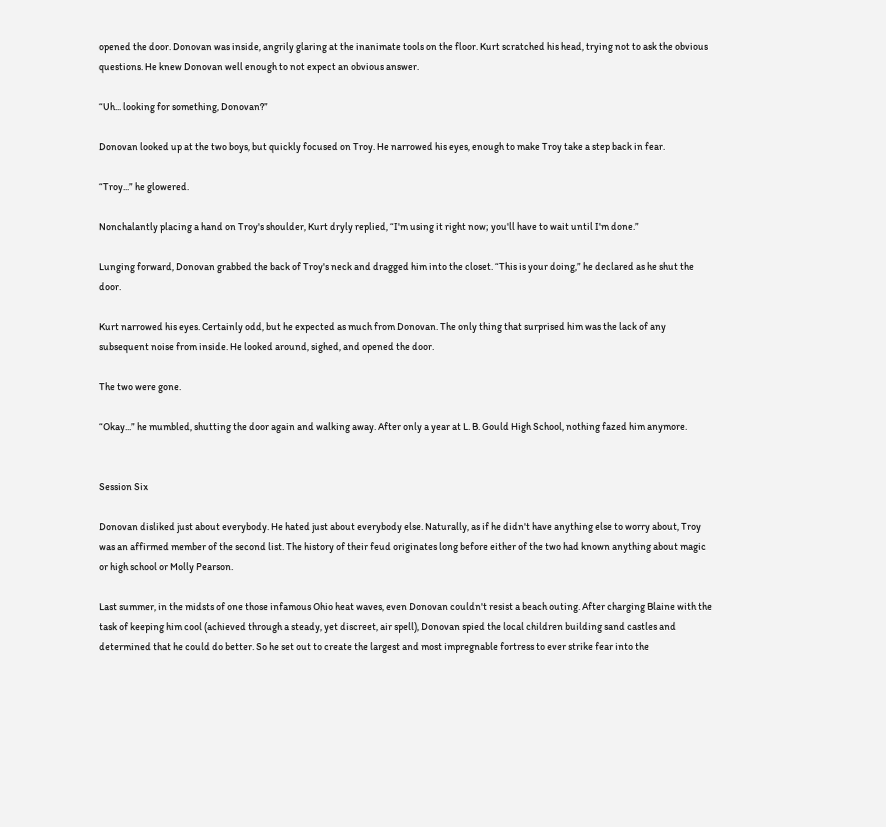opened the door. Donovan was inside, angrily glaring at the inanimate tools on the floor. Kurt scratched his head, trying not to ask the obvious questions. He knew Donovan well enough to not expect an obvious answer.

“Uh... looking for something, Donovan?”

Donovan looked up at the two boys, but quickly focused on Troy. He narrowed his eyes, enough to make Troy take a step back in fear.

“Troy...” he glowered.

Nonchalantly placing a hand on Troy's shoulder, Kurt dryly replied, “I'm using it right now; you'll have to wait until I'm done.”

Lunging forward, Donovan grabbed the back of Troy's neck and dragged him into the closet. “This is your doing,” he declared as he shut the door.

Kurt narrowed his eyes. Certainly odd, but he expected as much from Donovan. The only thing that surprised him was the lack of any subsequent noise from inside. He looked around, sighed, and opened the door.

The two were gone.

“Okay...” he mumbled, shutting the door again and walking away. After only a year at L. B. Gould High School, nothing fazed him anymore.


Session Six

Donovan disliked just about everybody. He hated just about everybody else. Naturally, as if he didn't have anything else to worry about, Troy was an affirmed member of the second list. The history of their feud originates long before either of the two had known anything about magic or high school or Molly Pearson.

Last summer, in the midsts of one those infamous Ohio heat waves, even Donovan couldn't resist a beach outing. After charging Blaine with the task of keeping him cool (achieved through a steady, yet discreet, air spell), Donovan spied the local children building sand castles and determined that he could do better. So he set out to create the largest and most impregnable fortress to ever strike fear into the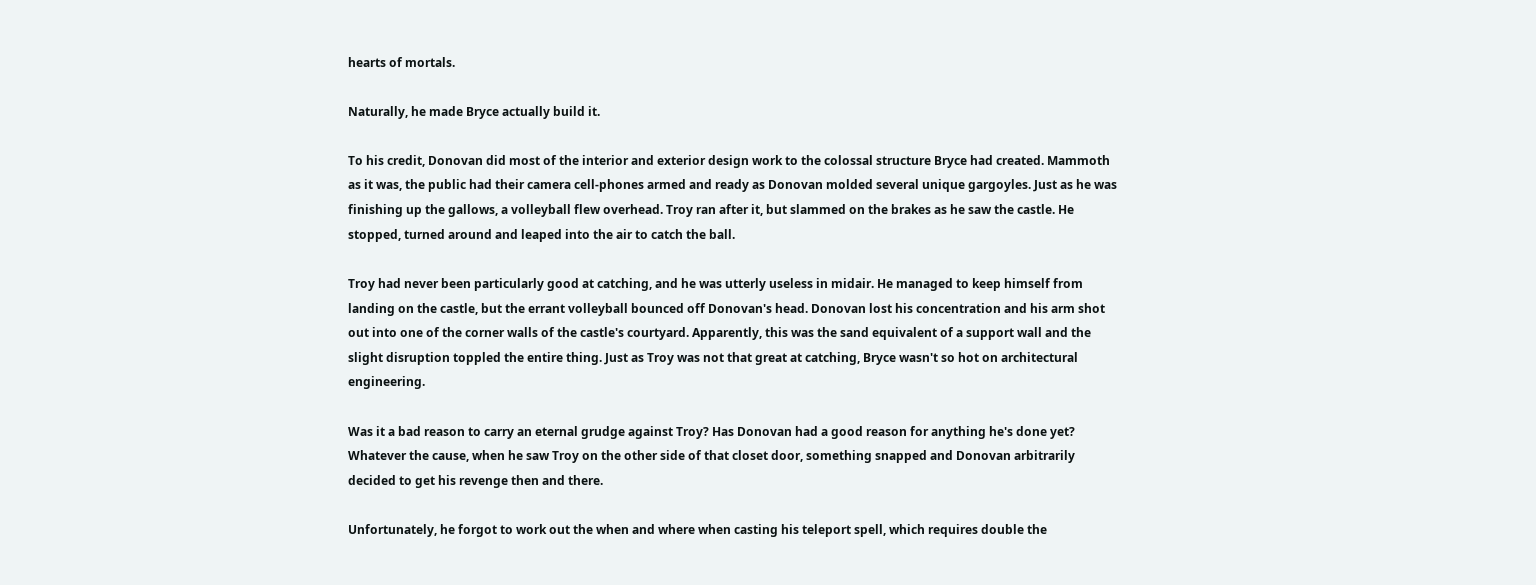hearts of mortals.

Naturally, he made Bryce actually build it.

To his credit, Donovan did most of the interior and exterior design work to the colossal structure Bryce had created. Mammoth as it was, the public had their camera cell-phones armed and ready as Donovan molded several unique gargoyles. Just as he was finishing up the gallows, a volleyball flew overhead. Troy ran after it, but slammed on the brakes as he saw the castle. He stopped, turned around and leaped into the air to catch the ball.

Troy had never been particularly good at catching, and he was utterly useless in midair. He managed to keep himself from landing on the castle, but the errant volleyball bounced off Donovan's head. Donovan lost his concentration and his arm shot out into one of the corner walls of the castle's courtyard. Apparently, this was the sand equivalent of a support wall and the slight disruption toppled the entire thing. Just as Troy was not that great at catching, Bryce wasn't so hot on architectural engineering.

Was it a bad reason to carry an eternal grudge against Troy? Has Donovan had a good reason for anything he's done yet? Whatever the cause, when he saw Troy on the other side of that closet door, something snapped and Donovan arbitrarily decided to get his revenge then and there.

Unfortunately, he forgot to work out the when and where when casting his teleport spell, which requires double the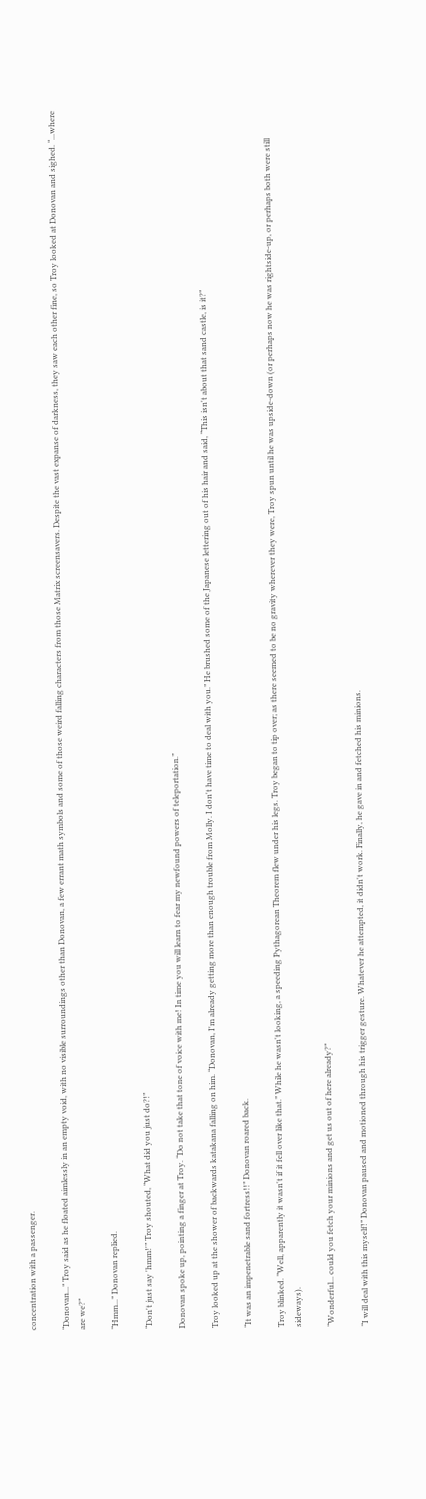concentration with a passenger.

“Donovan...” Troy said as he floated aimlessly in an empty void, with no visible surroundings other than Donovan, a few errant math symbols and some of those weird falling characters from those Matrix screensavers. Despite the vast expanse of darkness, they saw each other fine, so Troy looked at Donovan and sighed. “...where are we?”

“Hmm...” Donovan replied.

“Don't just say 'hmm!'” Troy shouted, “What did you just do?!”

Donovan spoke up, pointing a finger at Troy. “Do not take that tone of voice with me! In time you will learn to fear my newfound powers of teleportation.”

Troy looked up at the shower of backwards katakana falling on him. “Donovan, I'm already getting more than enough trouble from Molly. I don't have time to deal with you.” He brushed some of the Japanese lettering out of his hair and said, “This isn't about that sand castle, is it?”

“It was an impenetrable sand fortress!!” Donovan roared back.

Troy blinked. “Well, apparently it wasn't if it fell over like that.” While he wasn't looking, a speeding Pythagorean Theorem flew under his legs. Troy began to tip over; as there seemed to be no gravity wherever they were, Troy spun until he was upside-down (or perhaps now he was rightside-up, or perhaps both were still sideways).

“Wonderful... could you fetch your minions and get us out of here already?”

“I will deal with this myself!” Donovan paused and motioned through his trigger gesture. Whatever he attempted, it didn't work. Finally, he gave in and fetched his minions.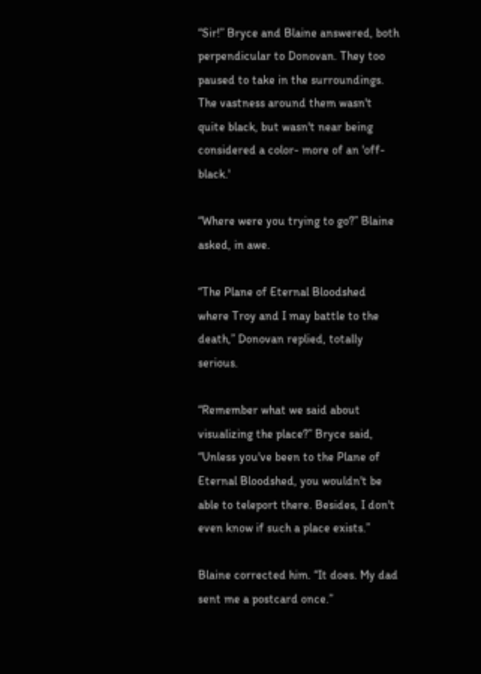“Sir!” Bryce and Blaine answered, both perpendicular to Donovan. They too paused to take in the surroundings. The vastness around them wasn't quite black, but wasn't near being considered a color- more of an 'off-black.'

“Where were you trying to go?” Blaine asked, in awe.

“The Plane of Eternal Bloodshed where Troy and I may battle to the death,” Donovan replied, totally serious.

“Remember what we said about visualizing the place?” Bryce said, “Unless you've been to the Plane of Eternal Bloodshed, you wouldn't be able to teleport there. Besides, I don't even know if such a place exists.”

Blaine corrected him. “It does. My dad sent me a postcard once.”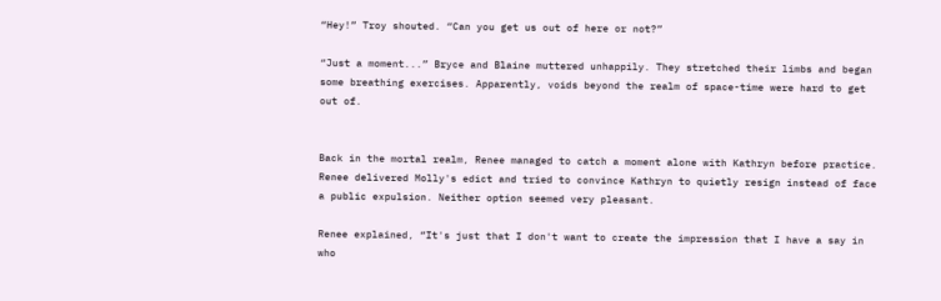“Hey!” Troy shouted. “Can you get us out of here or not?”

“Just a moment...” Bryce and Blaine muttered unhappily. They stretched their limbs and began some breathing exercises. Apparently, voids beyond the realm of space-time were hard to get out of.


Back in the mortal realm, Renee managed to catch a moment alone with Kathryn before practice. Renee delivered Molly's edict and tried to convince Kathryn to quietly resign instead of face a public expulsion. Neither option seemed very pleasant.

Renee explained, “It's just that I don't want to create the impression that I have a say in who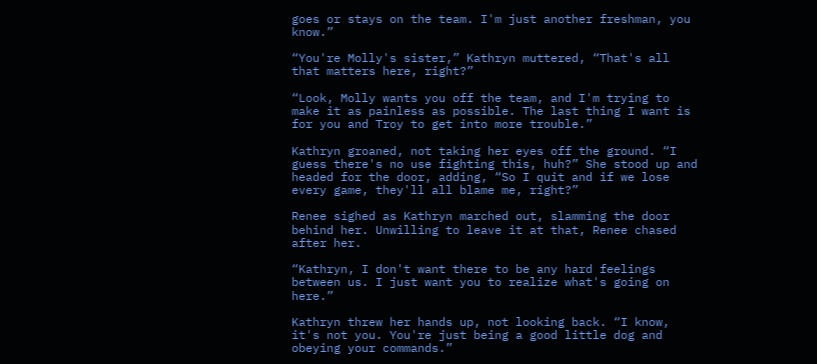goes or stays on the team. I'm just another freshman, you know.”

“You're Molly's sister,” Kathryn muttered, “That's all that matters here, right?”

“Look, Molly wants you off the team, and I'm trying to make it as painless as possible. The last thing I want is for you and Troy to get into more trouble.”

Kathryn groaned, not taking her eyes off the ground. “I guess there's no use fighting this, huh?” She stood up and headed for the door, adding, “So I quit and if we lose every game, they'll all blame me, right?”

Renee sighed as Kathryn marched out, slamming the door behind her. Unwilling to leave it at that, Renee chased after her.

“Kathryn, I don't want there to be any hard feelings between us. I just want you to realize what's going on here.”

Kathryn threw her hands up, not looking back. “I know, it's not you. You're just being a good little dog and obeying your commands.”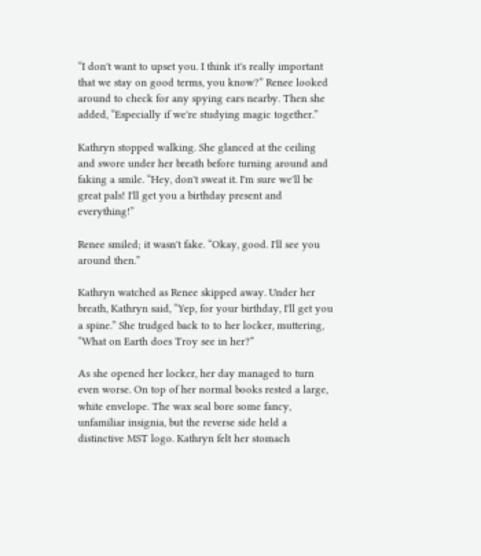“I don't want to upset you. I think it's really important that we stay on good terms, you know?” Renee looked around to check for any spying ears nearby. Then she added, “Especially if we're studying magic together.”

Kathryn stopped walking. She glanced at the ceiling and swore under her breath before turning around and faking a smile. “Hey, don't sweat it. I'm sure we'll be great pals! I'll get you a birthday present and everything!”

Renee smiled; it wasn't fake. “Okay, good. I'll see you around then.”

Kathryn watched as Renee skipped away. Under her breath, Kathryn said, “Yep, for your birthday, I'll get you a spine.” She trudged back to to her locker, muttering, “What on Earth does Troy see in her?”

As she opened her locker, her day managed to turn even worse. On top of her normal books rested a large, white envelope. The wax seal bore some fancy, unfamiliar insignia, but the reverse side held a distinctive MST logo. Kathryn felt her stomach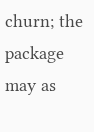churn; the package may as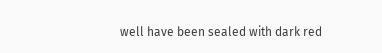well have been sealed with dark red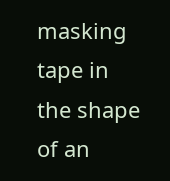masking tape in the shape of an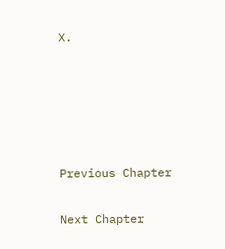X.





Previous Chapter

Next Chapter